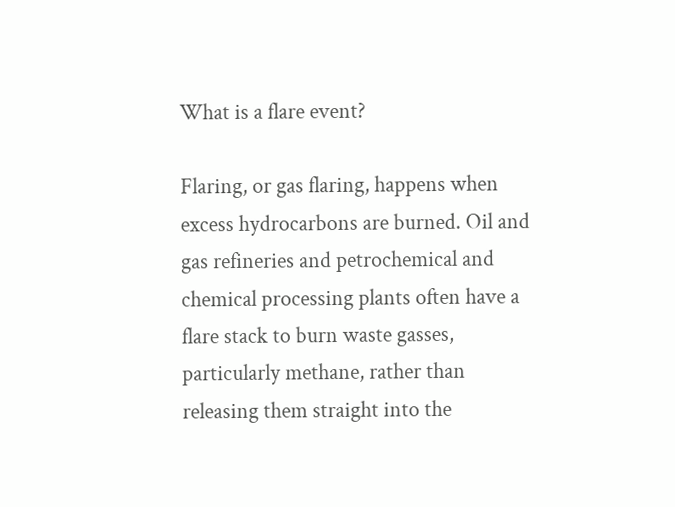What is a flare event?

Flaring, or gas flaring, happens when excess hydrocarbons are burned. Oil and gas refineries and petrochemical and chemical processing plants often have a flare stack to burn waste gasses, particularly methane, rather than releasing them straight into the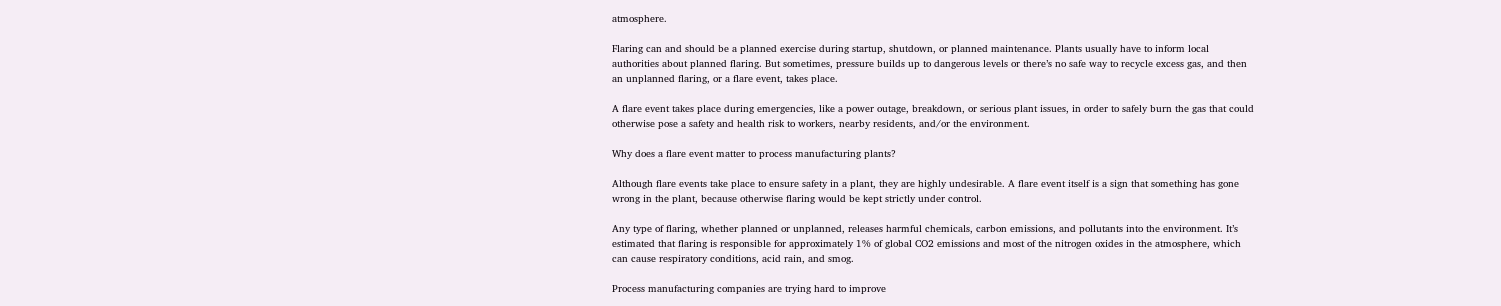atmosphere.

Flaring can and should be a planned exercise during startup, shutdown, or planned maintenance. Plants usually have to inform local authorities about planned flaring. But sometimes, pressure builds up to dangerous levels or there’s no safe way to recycle excess gas, and then an unplanned flaring, or a flare event, takes place.

A flare event takes place during emergencies, like a power outage, breakdown, or serious plant issues, in order to safely burn the gas that could otherwise pose a safety and health risk to workers, nearby residents, and/or the environment.

Why does a flare event matter to process manufacturing plants?

Although flare events take place to ensure safety in a plant, they are highly undesirable. A flare event itself is a sign that something has gone wrong in the plant, because otherwise flaring would be kept strictly under control.

Any type of flaring, whether planned or unplanned, releases harmful chemicals, carbon emissions, and pollutants into the environment. It’s estimated that flaring is responsible for approximately 1% of global CO2 emissions and most of the nitrogen oxides in the atmosphere, which can cause respiratory conditions, acid rain, and smog.

Process manufacturing companies are trying hard to improve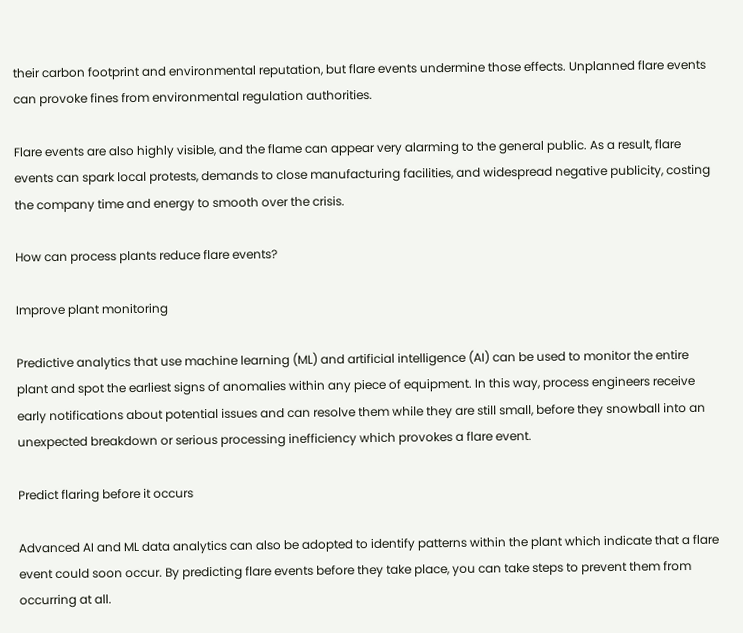their carbon footprint and environmental reputation, but flare events undermine those effects. Unplanned flare events can provoke fines from environmental regulation authorities.

Flare events are also highly visible, and the flame can appear very alarming to the general public. As a result, flare events can spark local protests, demands to close manufacturing facilities, and widespread negative publicity, costing the company time and energy to smooth over the crisis.

How can process plants reduce flare events?

Improve plant monitoring

Predictive analytics that use machine learning (ML) and artificial intelligence (AI) can be used to monitor the entire plant and spot the earliest signs of anomalies within any piece of equipment. In this way, process engineers receive early notifications about potential issues and can resolve them while they are still small, before they snowball into an unexpected breakdown or serious processing inefficiency which provokes a flare event.

Predict flaring before it occurs

Advanced AI and ML data analytics can also be adopted to identify patterns within the plant which indicate that a flare event could soon occur. By predicting flare events before they take place, you can take steps to prevent them from occurring at all.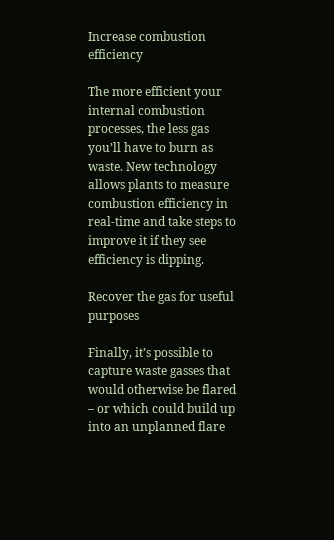Increase combustion efficiency

The more efficient your internal combustion processes, the less gas you’ll have to burn as waste. New technology allows plants to measure combustion efficiency in real-time and take steps to improve it if they see efficiency is dipping.

Recover the gas for useful purposes

Finally, it’s possible to capture waste gasses that would otherwise be flared – or which could build up into an unplanned flare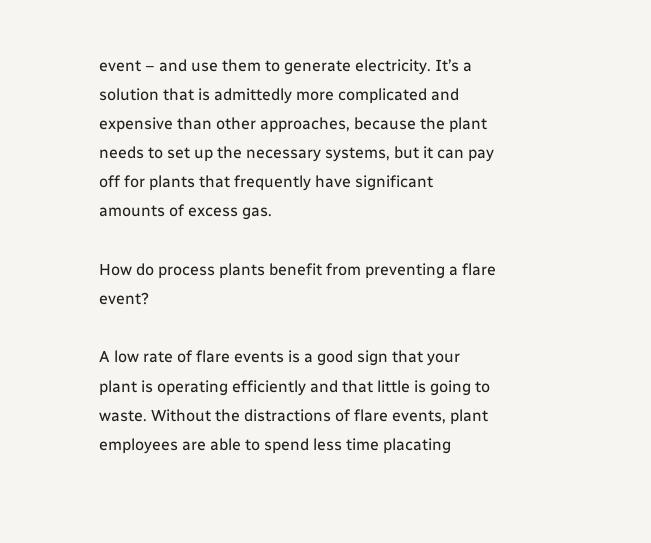event – and use them to generate electricity. It’s a solution that is admittedly more complicated and expensive than other approaches, because the plant needs to set up the necessary systems, but it can pay off for plants that frequently have significant amounts of excess gas.

How do process plants benefit from preventing a flare event?

A low rate of flare events is a good sign that your plant is operating efficiently and that little is going to waste. Without the distractions of flare events, plant employees are able to spend less time placating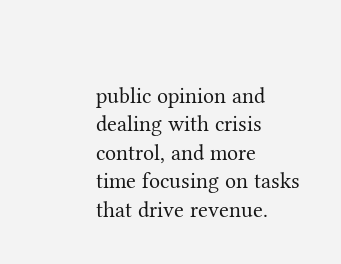public opinion and dealing with crisis control, and more time focusing on tasks that drive revenue.